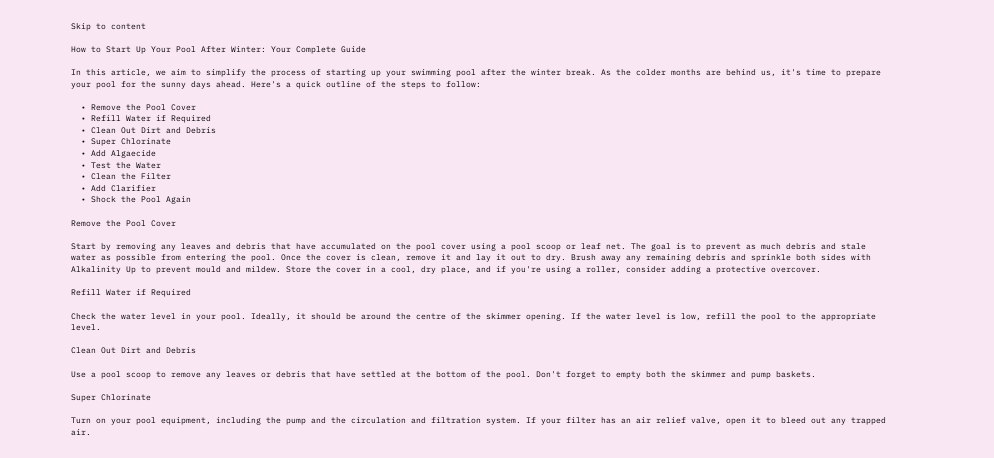Skip to content

How to Start Up Your Pool After Winter: Your Complete Guide

In this article, we aim to simplify the process of starting up your swimming pool after the winter break. As the colder months are behind us, it's time to prepare your pool for the sunny days ahead. Here's a quick outline of the steps to follow:

  • Remove the Pool Cover
  • Refill Water if Required
  • Clean Out Dirt and Debris
  • Super Chlorinate
  • Add Algaecide
  • Test the Water
  • Clean the Filter
  • Add Clarifier
  • Shock the Pool Again

Remove the Pool Cover

Start by removing any leaves and debris that have accumulated on the pool cover using a pool scoop or leaf net. The goal is to prevent as much debris and stale water as possible from entering the pool. Once the cover is clean, remove it and lay it out to dry. Brush away any remaining debris and sprinkle both sides with Alkalinity Up to prevent mould and mildew. Store the cover in a cool, dry place, and if you're using a roller, consider adding a protective overcover.

Refill Water if Required

Check the water level in your pool. Ideally, it should be around the centre of the skimmer opening. If the water level is low, refill the pool to the appropriate level.

Clean Out Dirt and Debris

Use a pool scoop to remove any leaves or debris that have settled at the bottom of the pool. Don't forget to empty both the skimmer and pump baskets.

Super Chlorinate

Turn on your pool equipment, including the pump and the circulation and filtration system. If your filter has an air relief valve, open it to bleed out any trapped air.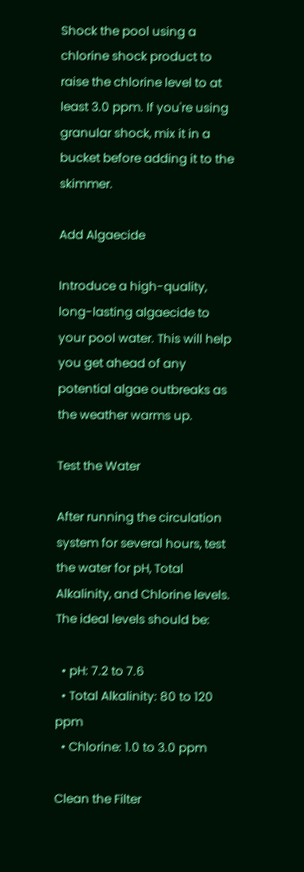Shock the pool using a chlorine shock product to raise the chlorine level to at least 3.0 ppm. If you're using granular shock, mix it in a bucket before adding it to the skimmer.

Add Algaecide

Introduce a high-quality, long-lasting algaecide to your pool water. This will help you get ahead of any potential algae outbreaks as the weather warms up.

Test the Water

After running the circulation system for several hours, test the water for pH, Total Alkalinity, and Chlorine levels. The ideal levels should be:

  • pH: 7.2 to 7.6
  • Total Alkalinity: 80 to 120 ppm
  • Chlorine: 1.0 to 3.0 ppm

Clean the Filter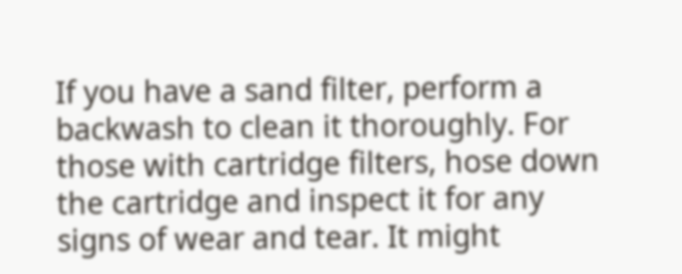If you have a sand filter, perform a backwash to clean it thoroughly. For those with cartridge filters, hose down the cartridge and inspect it for any signs of wear and tear. It might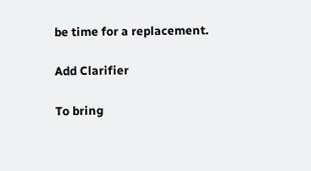be time for a replacement.

Add Clarifier

To bring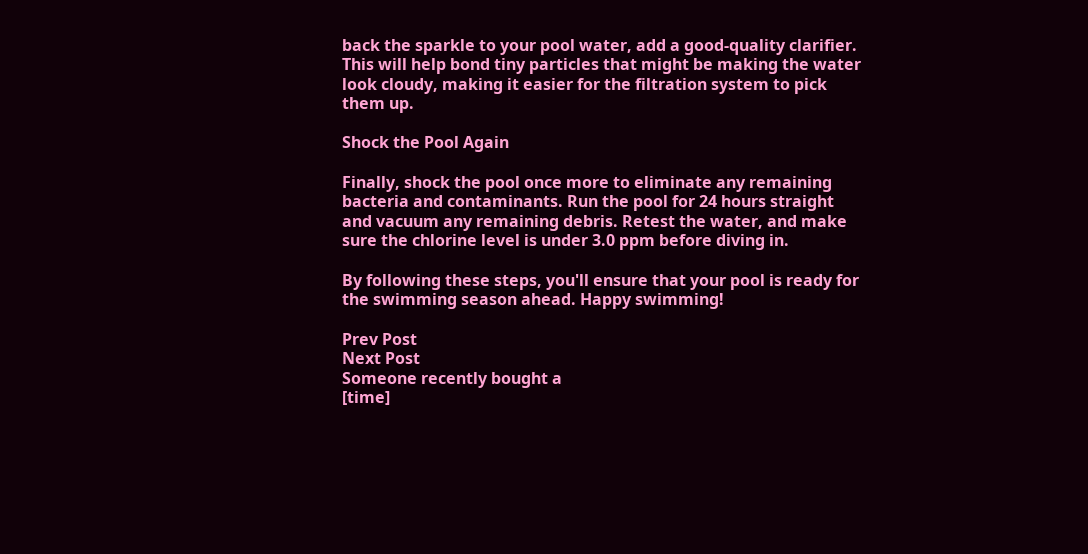back the sparkle to your pool water, add a good-quality clarifier. This will help bond tiny particles that might be making the water look cloudy, making it easier for the filtration system to pick them up.

Shock the Pool Again

Finally, shock the pool once more to eliminate any remaining bacteria and contaminants. Run the pool for 24 hours straight and vacuum any remaining debris. Retest the water, and make sure the chlorine level is under 3.0 ppm before diving in.

By following these steps, you'll ensure that your pool is ready for the swimming season ahead. Happy swimming!

Prev Post
Next Post
Someone recently bought a
[time]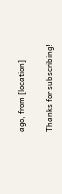ago, from [location]

Thanks for subscribing!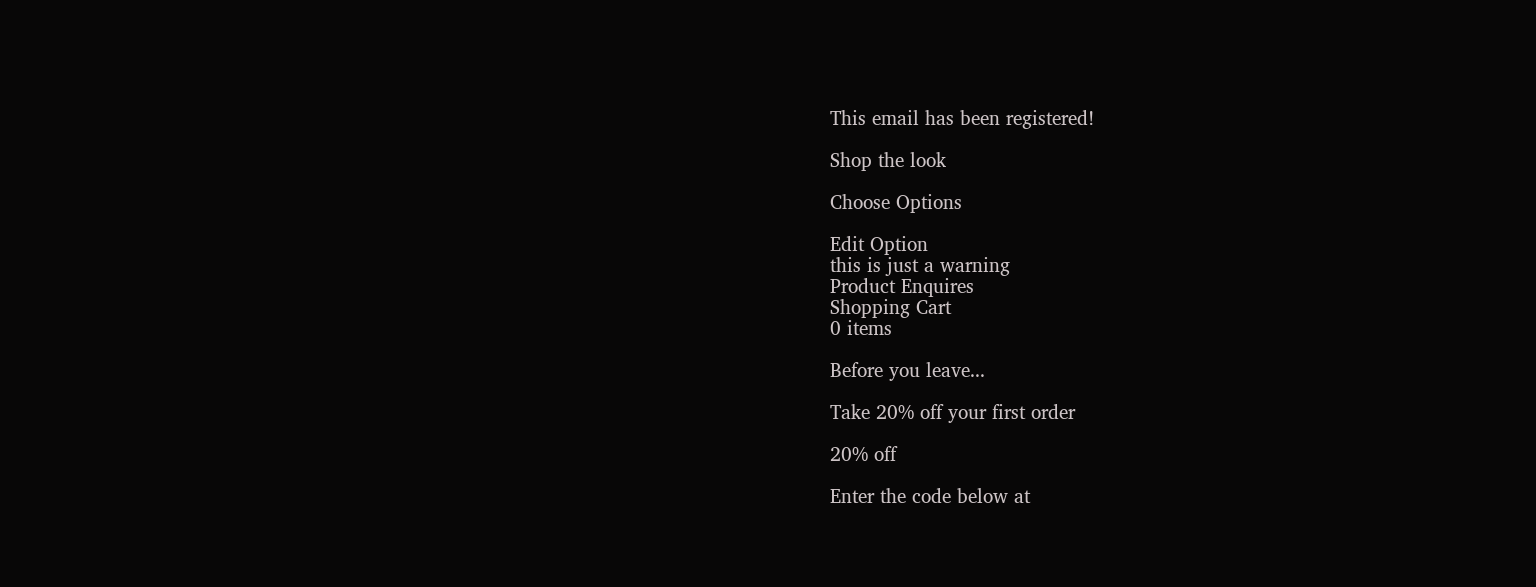This email has been registered!

Shop the look

Choose Options

Edit Option
this is just a warning
Product Enquires
Shopping Cart
0 items

Before you leave...

Take 20% off your first order

20% off

Enter the code below at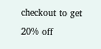checkout to get 20% off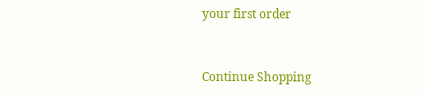your first order


Continue Shopping